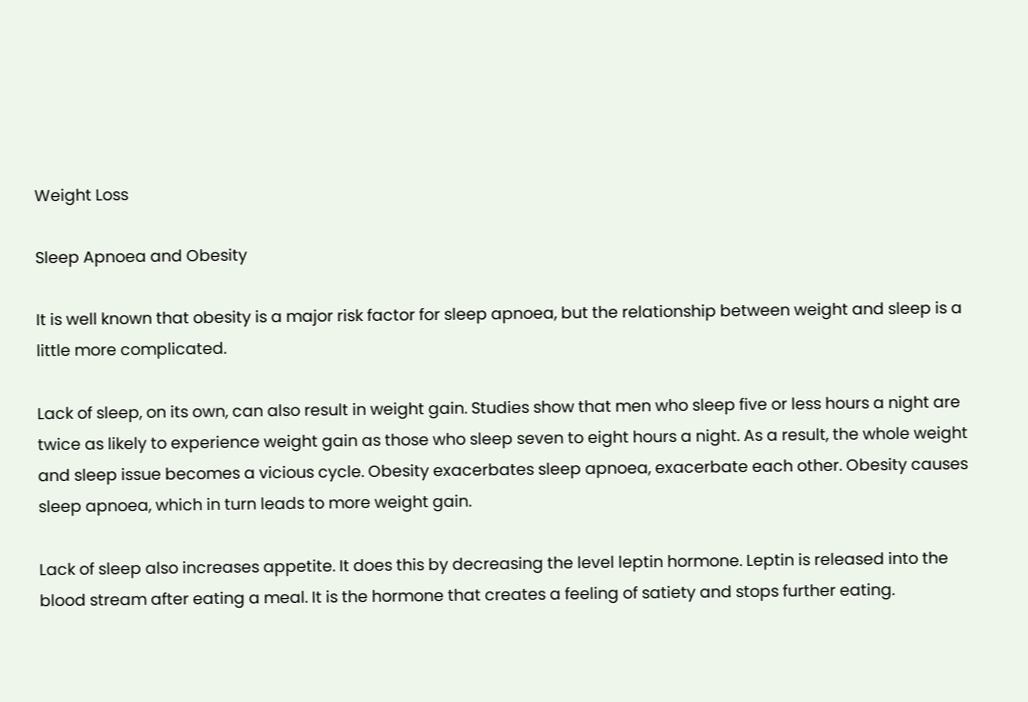Weight Loss

Sleep Apnoea and Obesity

It is well known that obesity is a major risk factor for sleep apnoea, but the relationship between weight and sleep is a little more complicated.

Lack of sleep, on its own, can also result in weight gain. Studies show that men who sleep five or less hours a night are twice as likely to experience weight gain as those who sleep seven to eight hours a night. As a result, the whole weight and sleep issue becomes a vicious cycle. Obesity exacerbates sleep apnoea, exacerbate each other. Obesity causes sleep apnoea, which in turn leads to more weight gain.

Lack of sleep also increases appetite. It does this by decreasing the level leptin hormone. Leptin is released into the blood stream after eating a meal. It is the hormone that creates a feeling of satiety and stops further eating.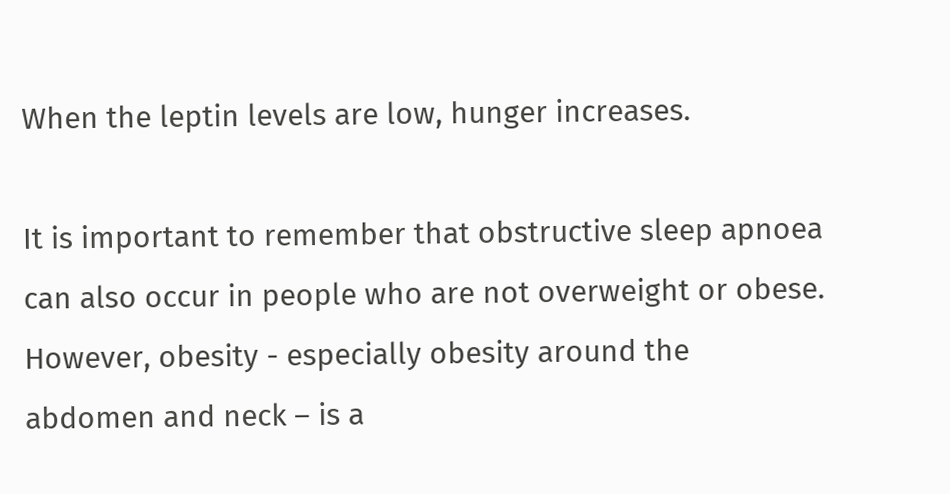When the leptin levels are low, hunger increases.

It is important to remember that obstructive sleep apnoea can also occur in people who are not overweight or obese. However, obesity - especially obesity around the abdomen and neck – is a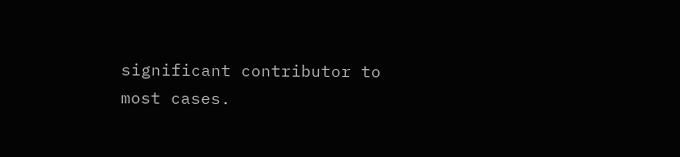significant contributor to most cases.